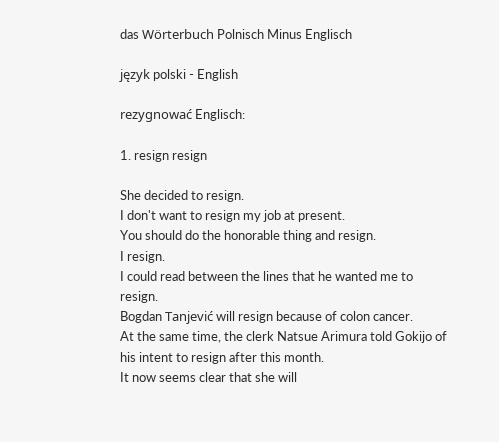das Wörterbuch Polnisch Minus Englisch

język polski - English

rezygnować Englisch:

1. resign resign

She decided to resign.
I don't want to resign my job at present.
You should do the honorable thing and resign.
I resign.
I could read between the lines that he wanted me to resign.
Bogdan Tanjević will resign because of colon cancer.
At the same time, the clerk Natsue Arimura told Gokijo of his intent to resign after this month.
It now seems clear that she will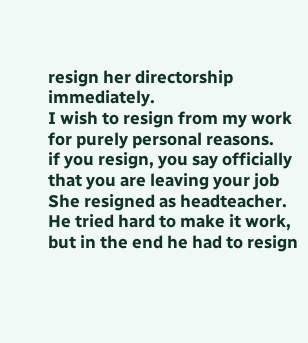resign her directorship immediately.
I wish to resign from my work for purely personal reasons.
if you resign, you say officially that you are leaving your job
She resigned as headteacher.
He tried hard to make it work, but in the end he had to resign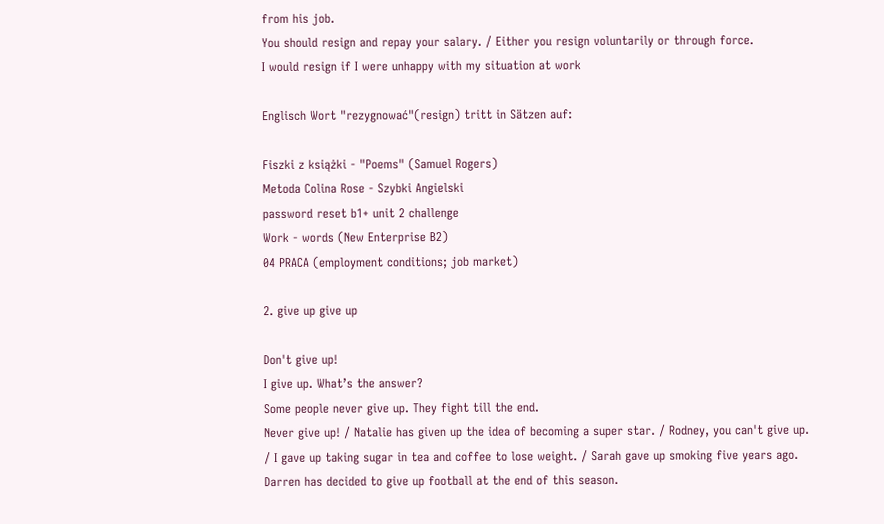from his job.
You should resign and repay your salary. / Either you resign voluntarily or through force.
I would resign if I were unhappy with my situation at work

Englisch Wort "rezygnować"(resign) tritt in Sätzen auf:

Fiszki z książki - "Poems" (Samuel Rogers)
Metoda Colina Rose - Szybki Angielski
password reset b1+ unit 2 challenge
Work - words (New Enterprise B2)
04 PRACA (employment conditions; job market)

2. give up give up

Don't give up!
I give up. What’s the answer?
Some people never give up. They fight till the end.
Never give up! / Natalie has given up the idea of becoming a super star. / Rodney, you can't give up. / I gave up taking sugar in tea and coffee to lose weight. / Sarah gave up smoking five years ago.
Darren has decided to give up football at the end of this season.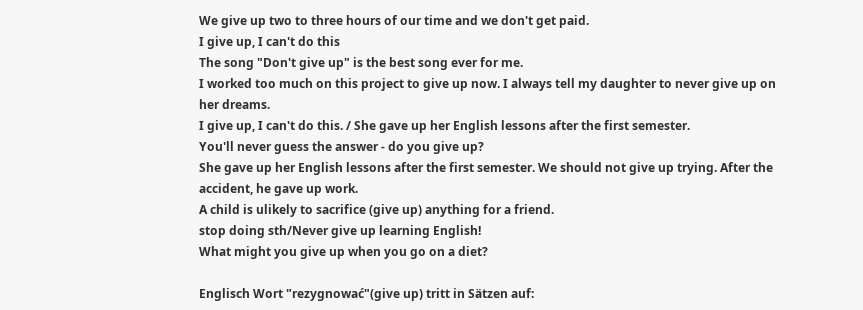We give up two to three hours of our time and we don't get paid.
I give up, I can't do this
The song "Don't give up" is the best song ever for me.
I worked too much on this project to give up now. I always tell my daughter to never give up on her dreams.
I give up, I can't do this. / She gave up her English lessons after the first semester.
You'll never guess the answer - do you give up?
She gave up her English lessons after the first semester. We should not give up trying. After the accident, he gave up work.
A child is ulikely to sacrifice (give up) anything for a friend.
stop doing sth/Never give up learning English!
What might you give up when you go on a diet?

Englisch Wort "rezygnować"(give up) tritt in Sätzen auf: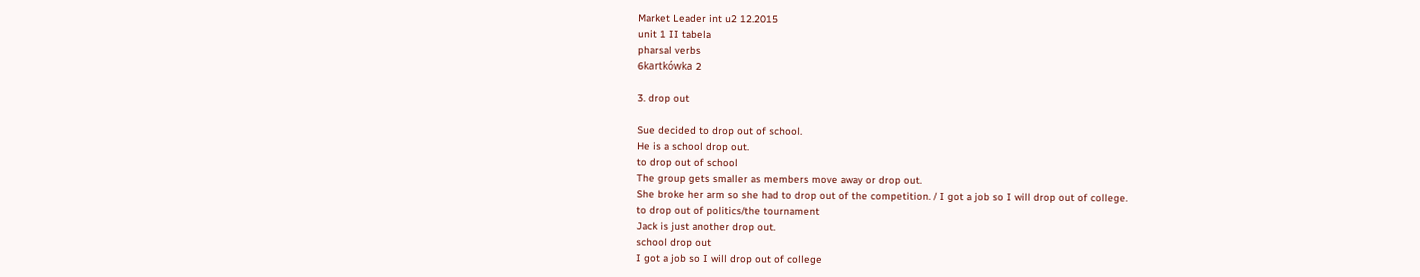Market Leader int u2 12.2015
unit 1 II tabela
pharsal verbs
6kartkówka 2

3. drop out

Sue decided to drop out of school.
He is a school drop out.
to drop out of school
The group gets smaller as members move away or drop out.
She broke her arm so she had to drop out of the competition. / I got a job so I will drop out of college.
to drop out of politics/the tournament
Jack is just another drop out.
school drop out
I got a job so I will drop out of college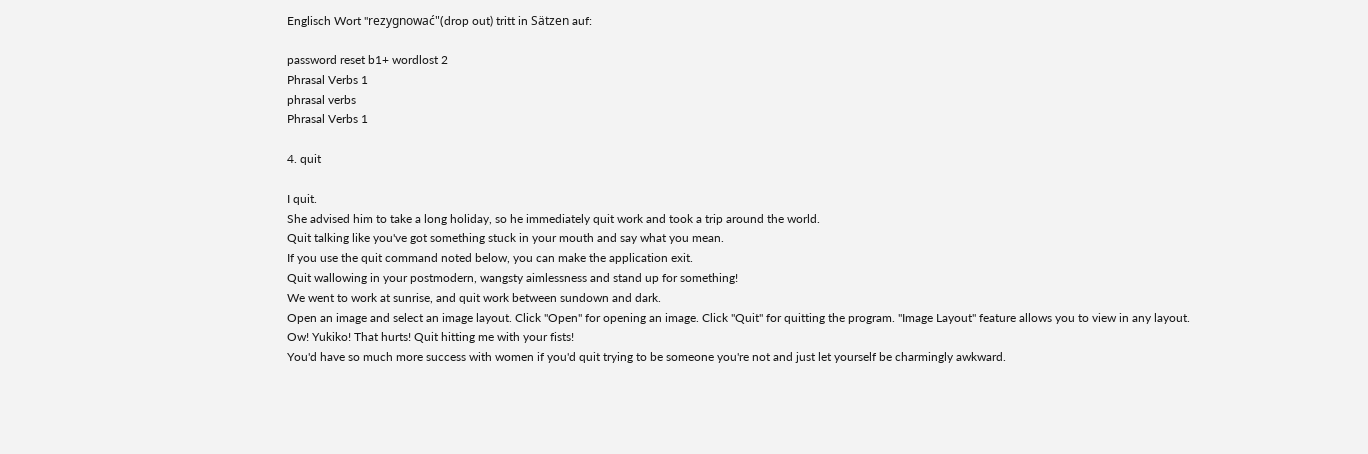Englisch Wort "rezygnować"(drop out) tritt in Sätzen auf:

password reset b1+ wordlost 2
Phrasal Verbs 1
phrasal verbs
Phrasal Verbs 1

4. quit

I quit.
She advised him to take a long holiday, so he immediately quit work and took a trip around the world.
Quit talking like you've got something stuck in your mouth and say what you mean.
If you use the quit command noted below, you can make the application exit.
Quit wallowing in your postmodern, wangsty aimlessness and stand up for something!
We went to work at sunrise, and quit work between sundown and dark.
Open an image and select an image layout. Click "Open" for opening an image. Click "Quit" for quitting the program. "Image Layout" feature allows you to view in any layout.
Ow! Yukiko! That hurts! Quit hitting me with your fists!
You'd have so much more success with women if you'd quit trying to be someone you're not and just let yourself be charmingly awkward.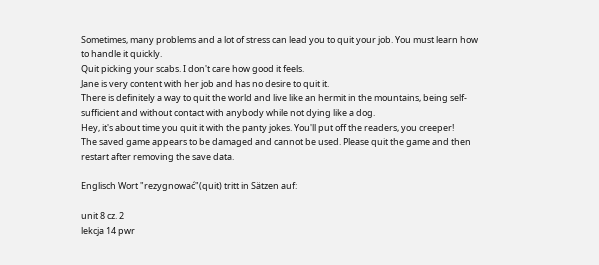Sometimes, many problems and a lot of stress can lead you to quit your job. You must learn how to handle it quickly.
Quit picking your scabs. I don't care how good it feels.
Jane is very content with her job and has no desire to quit it.
There is definitely a way to quit the world and live like an hermit in the mountains, being self-sufficient and without contact with anybody while not dying like a dog.
Hey, it's about time you quit it with the panty jokes. You'll put off the readers, you creeper!
The saved game appears to be damaged and cannot be used. Please quit the game and then restart after removing the save data.

Englisch Wort "rezygnować"(quit) tritt in Sätzen auf:

unit 8 cz. 2
lekcja 14 pwr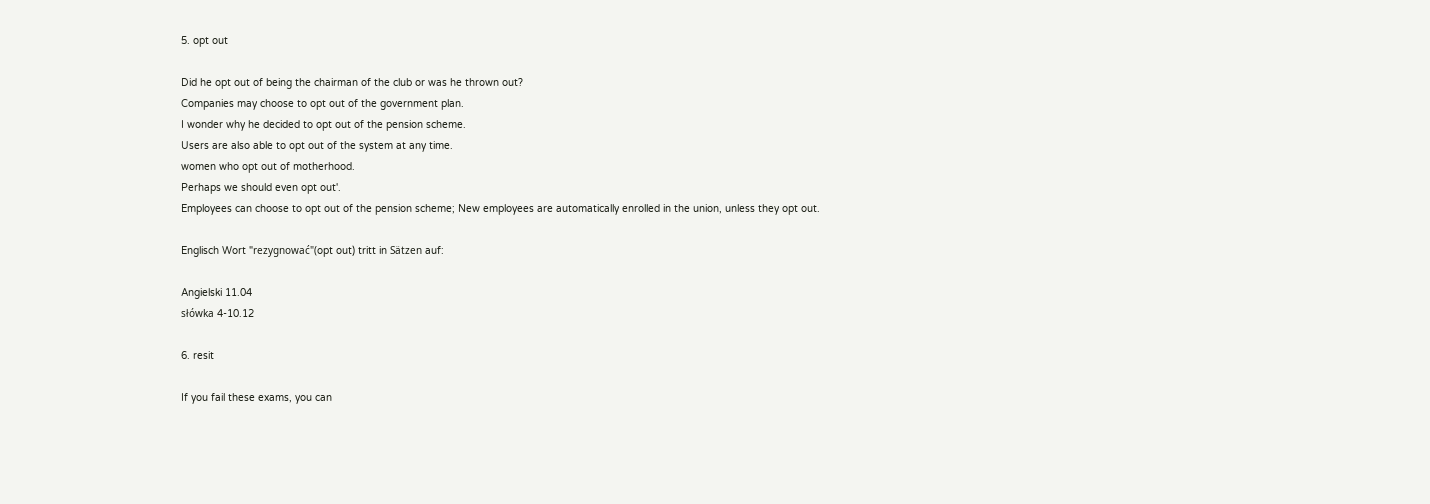5. opt out

Did he opt out of being the chairman of the club or was he thrown out?
Companies may choose to opt out of the government plan.
I wonder why he decided to opt out of the pension scheme.
Users are also able to opt out of the system at any time.
women who opt out of motherhood.
Perhaps we should even opt out'.
Employees can choose to opt out of the pension scheme; New employees are automatically enrolled in the union, unless they opt out.

Englisch Wort "rezygnować"(opt out) tritt in Sätzen auf:

Angielski 11.04
słówka 4-10.12

6. resit

If you fail these exams, you can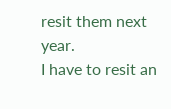resit them next year.
I have to resit an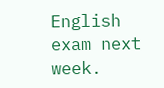English exam next week.